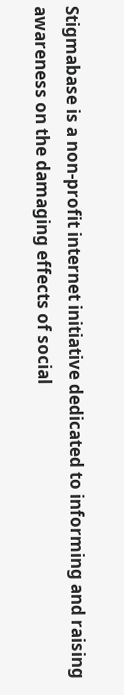Stigmabase is a non-profit internet initiative dedicated to informing and raising awareness on the damaging effects of social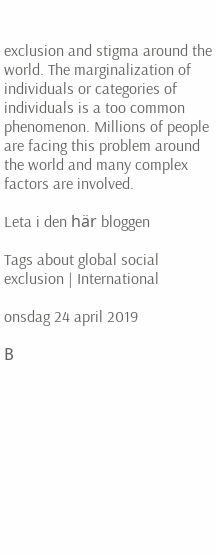exclusion and stigma around the world. The marginalization of individuals or categories of individuals is a too common phenomenon. Millions of people are facing this problem around the world and many complex factors are involved.

Leta i den här bloggen

Tags about global social exclusion | International

onsdag 24 april 2019

В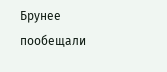Брунее пообещали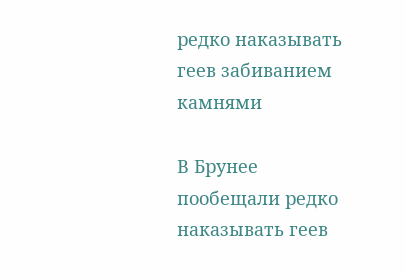редко наказывать геев забиванием камнями

В Брунее пообещали редко наказывать геев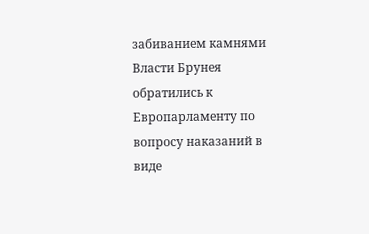забиванием камнями
Власти Брунея обратились к Европарламенту по вопросу наказаний в виде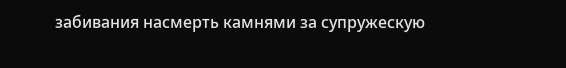забивания насмерть камнями за супружескую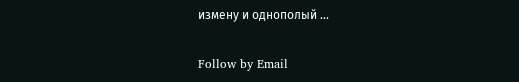измену и однополый ...

Follow by Email